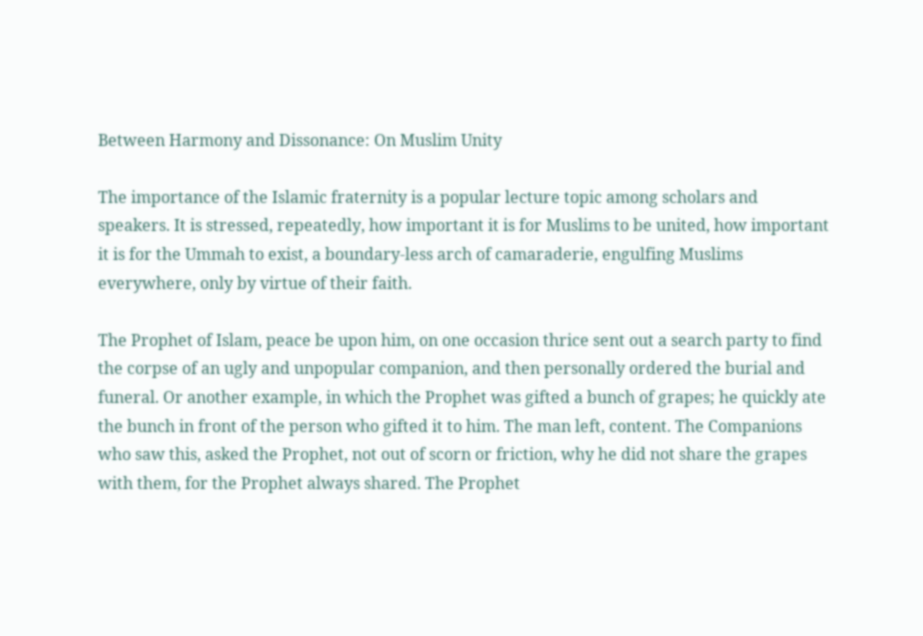Between Harmony and Dissonance: On Muslim Unity

The importance of the Islamic fraternity is a popular lecture topic among scholars and speakers. It is stressed, repeatedly, how important it is for Muslims to be united, how important it is for the Ummah to exist, a boundary-less arch of camaraderie, engulfing Muslims everywhere, only by virtue of their faith.

The Prophet of Islam, peace be upon him, on one occasion thrice sent out a search party to find the corpse of an ugly and unpopular companion, and then personally ordered the burial and funeral. Or another example, in which the Prophet was gifted a bunch of grapes; he quickly ate the bunch in front of the person who gifted it to him. The man left, content. The Companions who saw this, asked the Prophet, not out of scorn or friction, why he did not share the grapes with them, for the Prophet always shared. The Prophet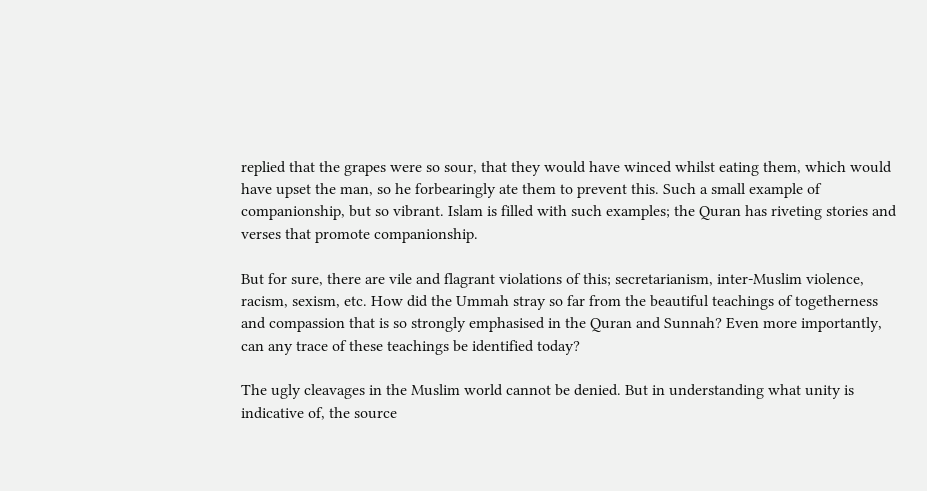replied that the grapes were so sour, that they would have winced whilst eating them, which would have upset the man, so he forbearingly ate them to prevent this. Such a small example of companionship, but so vibrant. Islam is filled with such examples; the Quran has riveting stories and verses that promote companionship.

But for sure, there are vile and flagrant violations of this; secretarianism, inter-Muslim violence, racism, sexism, etc. How did the Ummah stray so far from the beautiful teachings of togetherness and compassion that is so strongly emphasised in the Quran and Sunnah? Even more importantly, can any trace of these teachings be identified today?

The ugly cleavages in the Muslim world cannot be denied. But in understanding what unity is indicative of, the source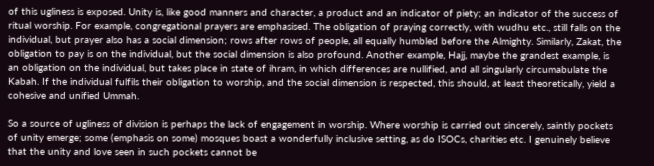of this ugliness is exposed. Unity is, like good manners and character, a product and an indicator of piety; an indicator of the success of ritual worship. For example, congregational prayers are emphasised. The obligation of praying correctly, with wudhu etc., still falls on the individual, but prayer also has a social dimension; rows after rows of people, all equally humbled before the Almighty. Similarly, Zakat, the obligation to pay is on the individual, but the social dimension is also profound. Another example, Hajj, maybe the grandest example, is an obligation on the individual, but takes place in state of ihram, in which differences are nullified, and all singularly circumabulate the Kabah. If the individual fulfils their obligation to worship, and the social dimension is respected, this should, at least theoretically, yield a cohesive and unified Ummah.

So a source of ugliness of division is perhaps the lack of engagement in worship. Where worship is carried out sincerely, saintly pockets of unity emerge; some (emphasis on some) mosques boast a wonderfully inclusive setting, as do ISOCs, charities etc. I genuinely believe that the unity and love seen in such pockets cannot be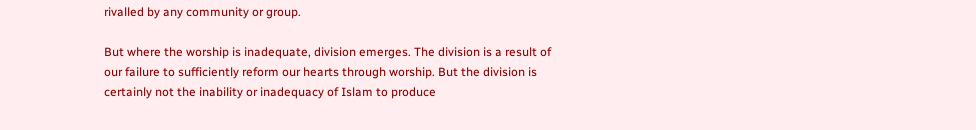rivalled by any community or group.

But where the worship is inadequate, division emerges. The division is a result of our failure to sufficiently reform our hearts through worship. But the division is certainly not the inability or inadequacy of Islam to produce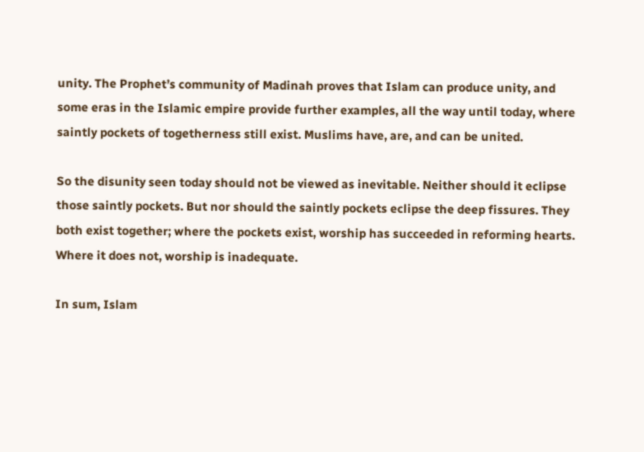unity. The Prophet’s community of Madinah proves that Islam can produce unity, and some eras in the Islamic empire provide further examples, all the way until today, where saintly pockets of togetherness still exist. Muslims have, are, and can be united.

So the disunity seen today should not be viewed as inevitable. Neither should it eclipse those saintly pockets. But nor should the saintly pockets eclipse the deep fissures. They both exist together; where the pockets exist, worship has succeeded in reforming hearts. Where it does not, worship is inadequate.

In sum, Islam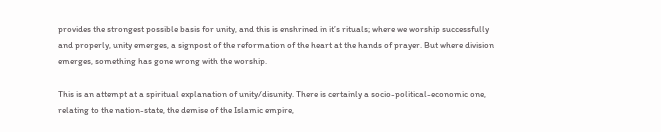provides the strongest possible basis for unity, and this is enshrined in it’s rituals; where we worship successfully and properly, unity emerges, a signpost of the reformation of the heart at the hands of prayer. But where division emerges, something has gone wrong with the worship.

This is an attempt at a spiritual explanation of unity/disunity. There is certainly a socio-political-economic one, relating to the nation-state, the demise of the Islamic empire,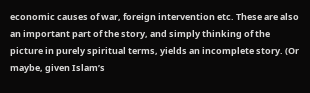economic causes of war, foreign intervention etc. These are also an important part of the story, and simply thinking of the picture in purely spiritual terms, yields an incomplete story. (Or maybe, given Islam’s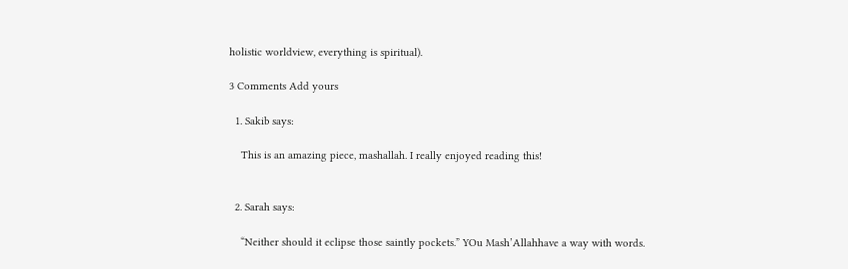holistic worldview, everything is spiritual).

3 Comments Add yours

  1. Sakib says:

    This is an amazing piece, mashallah. I really enjoyed reading this!


  2. Sarah says:

    “Neither should it eclipse those saintly pockets.” YOu Mash’Allahhave a way with words.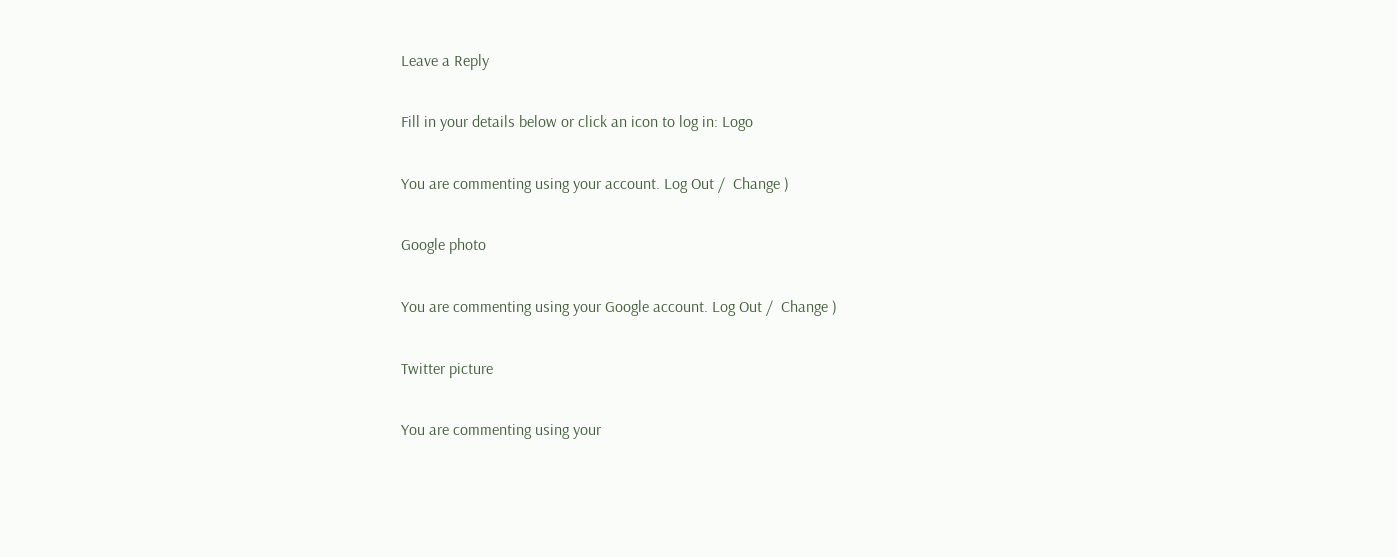Leave a Reply

Fill in your details below or click an icon to log in: Logo

You are commenting using your account. Log Out /  Change )

Google photo

You are commenting using your Google account. Log Out /  Change )

Twitter picture

You are commenting using your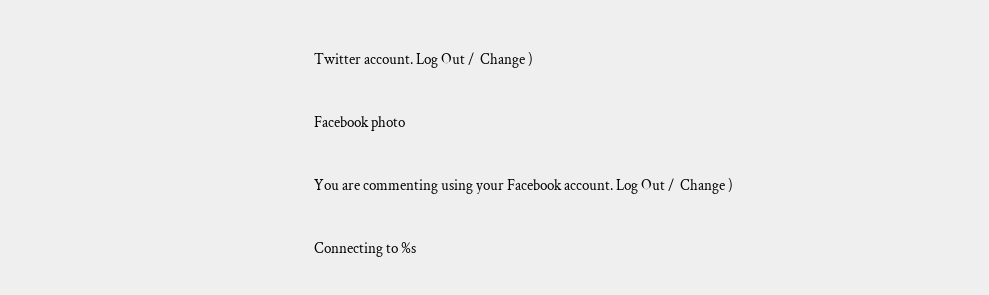Twitter account. Log Out /  Change )

Facebook photo

You are commenting using your Facebook account. Log Out /  Change )

Connecting to %s